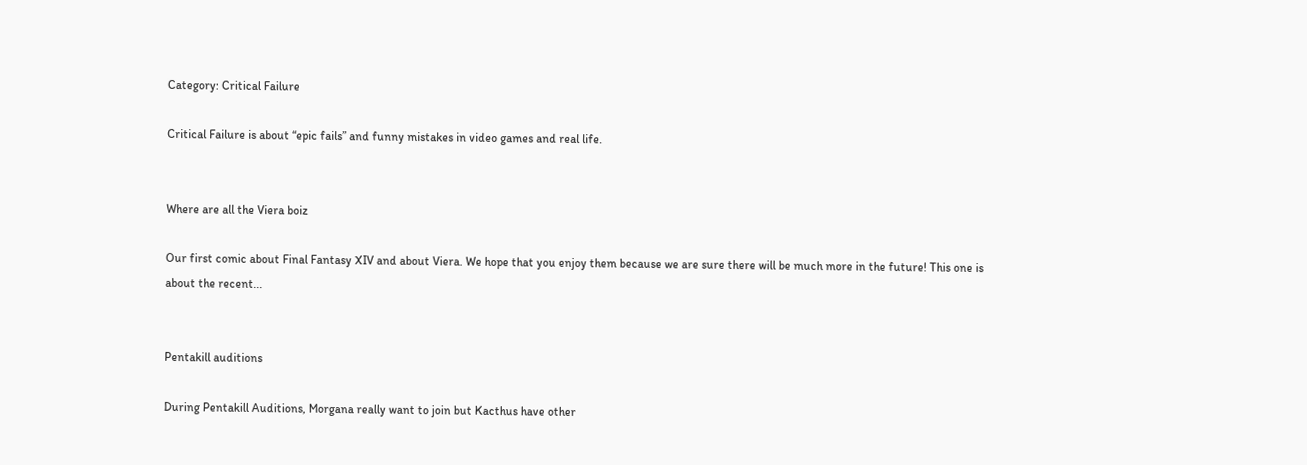Category: Critical Failure

Critical Failure is about “epic fails” and funny mistakes in video games and real life.


Where are all the Viera boiz

Our first comic about Final Fantasy XIV and about Viera. We hope that you enjoy them because we are sure there will be much more in the future! This one is about the recent...


Pentakill auditions

During Pentakill Auditions, Morgana really want to join but Kacthus have other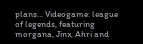plans… Videogame: league of legends, featuring morgana, Jinx, Ahri and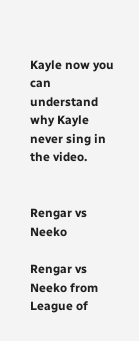Kayle now you can understand why Kayle never sing in the video.


Rengar vs Neeko

Rengar vs Neeko from League of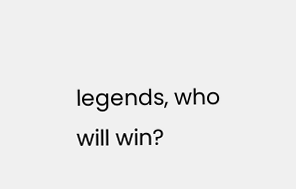legends, who will win?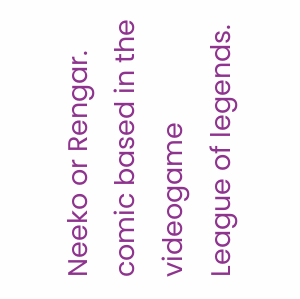Neeko or Rengar. comic based in the videogame League of legends.